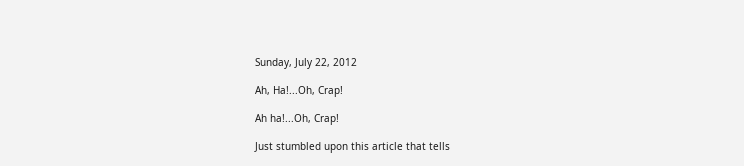Sunday, July 22, 2012

Ah, Ha!...Oh, Crap!

Ah ha!...Oh, Crap!

Just stumbled upon this article that tells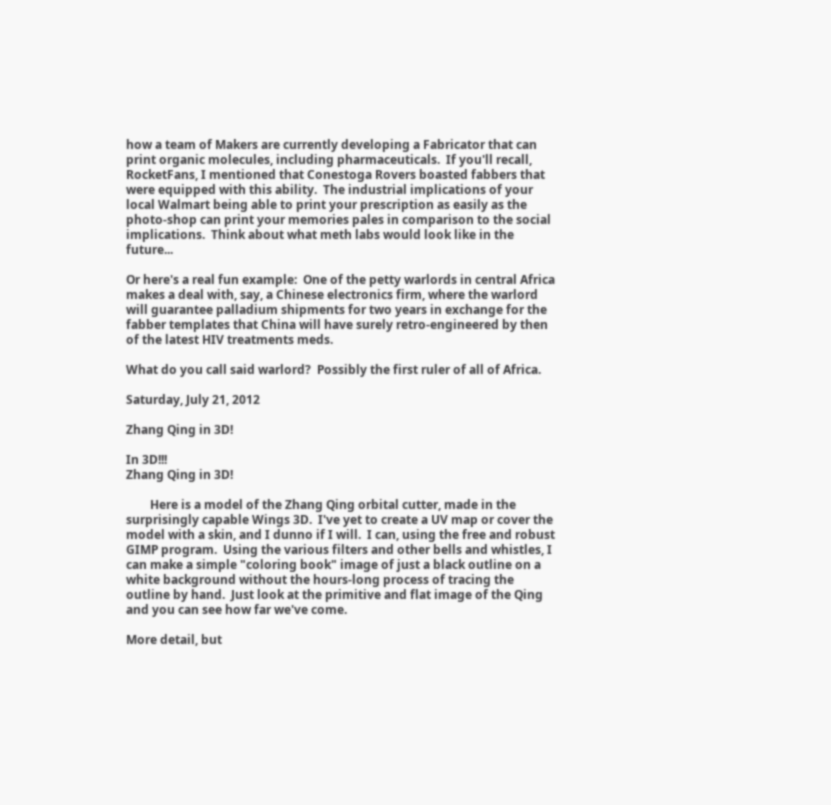how a team of Makers are currently developing a Fabricator that can print organic molecules, including pharmaceuticals.  If you'll recall, RocketFans, I mentioned that Conestoga Rovers boasted fabbers that were equipped with this ability.  The industrial implications of your local Walmart being able to print your prescription as easily as the photo-shop can print your memories pales in comparison to the social implications.  Think about what meth labs would look like in the future...

Or here's a real fun example:  One of the petty warlords in central Africa makes a deal with, say, a Chinese electronics firm, where the warlord will guarantee palladium shipments for two years in exchange for the fabber templates that China will have surely retro-engineered by then of the latest HIV treatments meds.

What do you call said warlord?  Possibly the first ruler of all of Africa.

Saturday, July 21, 2012

Zhang Qing in 3D!

In 3D!!!
Zhang Qing in 3D!

        Here is a model of the Zhang Qing orbital cutter, made in the surprisingly capable Wings 3D.  I've yet to create a UV map or cover the model with a skin, and I dunno if I will.  I can, using the free and robust GIMP program.  Using the various filters and other bells and whistles, I can make a simple "coloring book" image of just a black outline on a white background without the hours-long process of tracing the outline by hand.  Just look at the primitive and flat image of the Qing  and you can see how far we've come.

More detail, but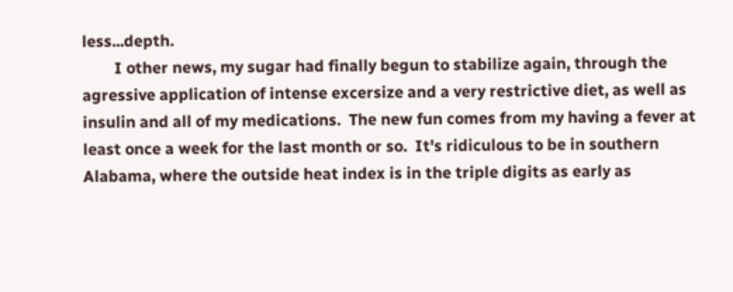less...depth.
        I other news, my sugar had finally begun to stabilize again, through the agressive application of intense excersize and a very restrictive diet, as well as insulin and all of my medications.  The new fun comes from my having a fever at least once a week for the last month or so.  It's ridiculous to be in southern Alabama, where the outside heat index is in the triple digits as early as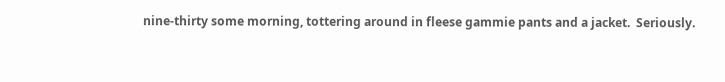nine-thirty some morning, tottering around in fleese gammie pants and a jacket.  Seriously.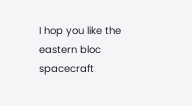I hop you like the eastern bloc spacecraft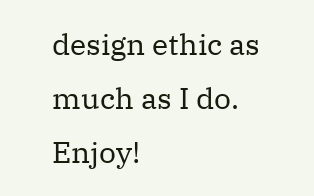design ethic as much as I do.  Enjoy!